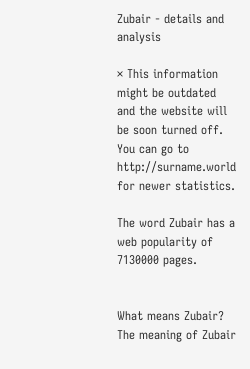Zubair - details and analysis

× This information might be outdated and the website will be soon turned off.
You can go to http://surname.world for newer statistics.

The word Zubair has a web popularity of 7130000 pages.


What means Zubair?
The meaning of Zubair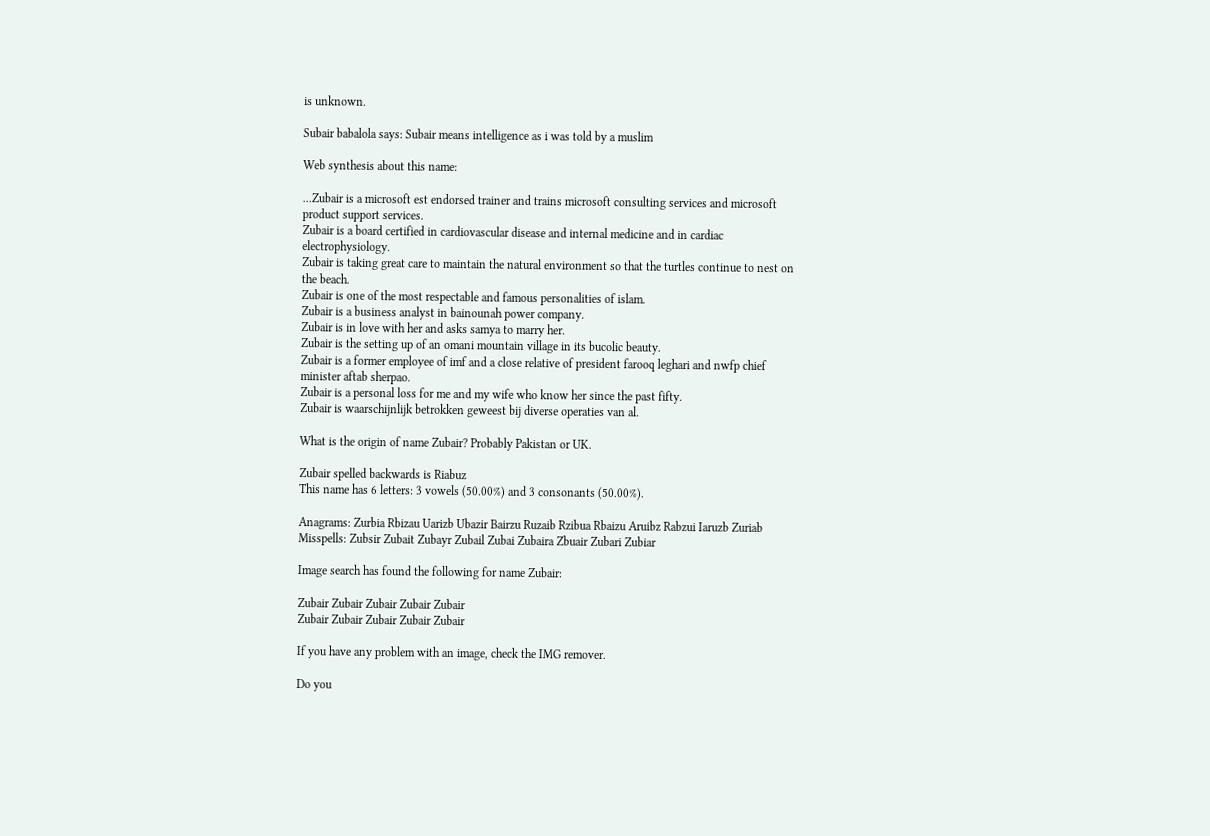is unknown.

Subair babalola says: Subair means intelligence as i was told by a muslim

Web synthesis about this name:

...Zubair is a microsoft est endorsed trainer and trains microsoft consulting services and microsoft product support services.
Zubair is a board certified in cardiovascular disease and internal medicine and in cardiac electrophysiology.
Zubair is taking great care to maintain the natural environment so that the turtles continue to nest on the beach.
Zubair is one of the most respectable and famous personalities of islam.
Zubair is a business analyst in bainounah power company.
Zubair is in love with her and asks samya to marry her.
Zubair is the setting up of an omani mountain village in its bucolic beauty.
Zubair is a former employee of imf and a close relative of president farooq leghari and nwfp chief minister aftab sherpao.
Zubair is a personal loss for me and my wife who know her since the past fifty.
Zubair is waarschijnlijk betrokken geweest bij diverse operaties van al.

What is the origin of name Zubair? Probably Pakistan or UK.

Zubair spelled backwards is Riabuz
This name has 6 letters: 3 vowels (50.00%) and 3 consonants (50.00%).

Anagrams: Zurbia Rbizau Uarizb Ubazir Bairzu Ruzaib Rzibua Rbaizu Aruibz Rabzui Iaruzb Zuriab
Misspells: Zubsir Zubait Zubayr Zubail Zubai Zubaira Zbuair Zubari Zubiar

Image search has found the following for name Zubair:

Zubair Zubair Zubair Zubair Zubair
Zubair Zubair Zubair Zubair Zubair

If you have any problem with an image, check the IMG remover.

Do you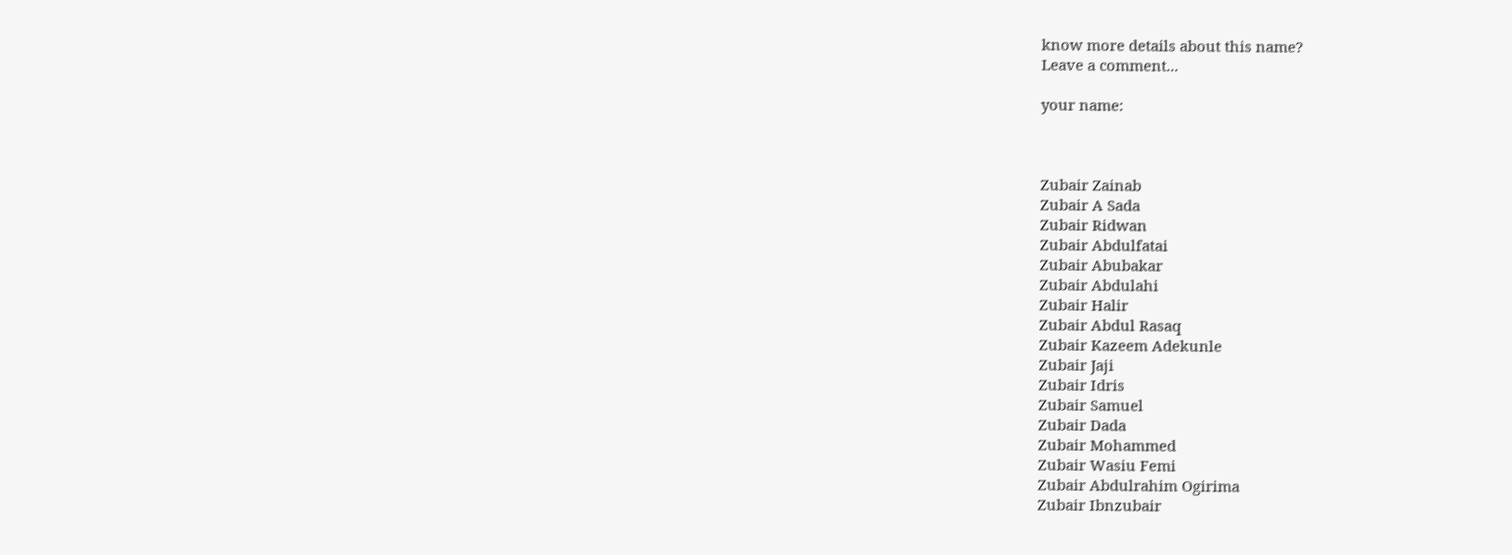know more details about this name?
Leave a comment...

your name:



Zubair Zainab
Zubair A Sada
Zubair Ridwan
Zubair Abdulfatai
Zubair Abubakar
Zubair Abdulahi
Zubair Halir
Zubair Abdul Rasaq
Zubair Kazeem Adekunle
Zubair Jaji
Zubair Idris
Zubair Samuel
Zubair Dada
Zubair Mohammed
Zubair Wasiu Femi
Zubair Abdulrahim Ogirima
Zubair Ibnzubair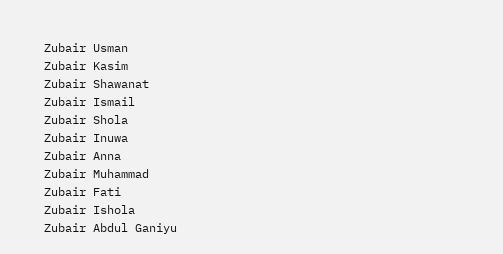Zubair Usman
Zubair Kasim
Zubair Shawanat
Zubair Ismail
Zubair Shola
Zubair Inuwa
Zubair Anna
Zubair Muhammad
Zubair Fati
Zubair Ishola
Zubair Abdul Ganiyu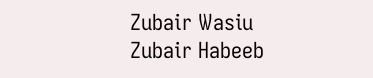Zubair Wasiu
Zubair Habeeb